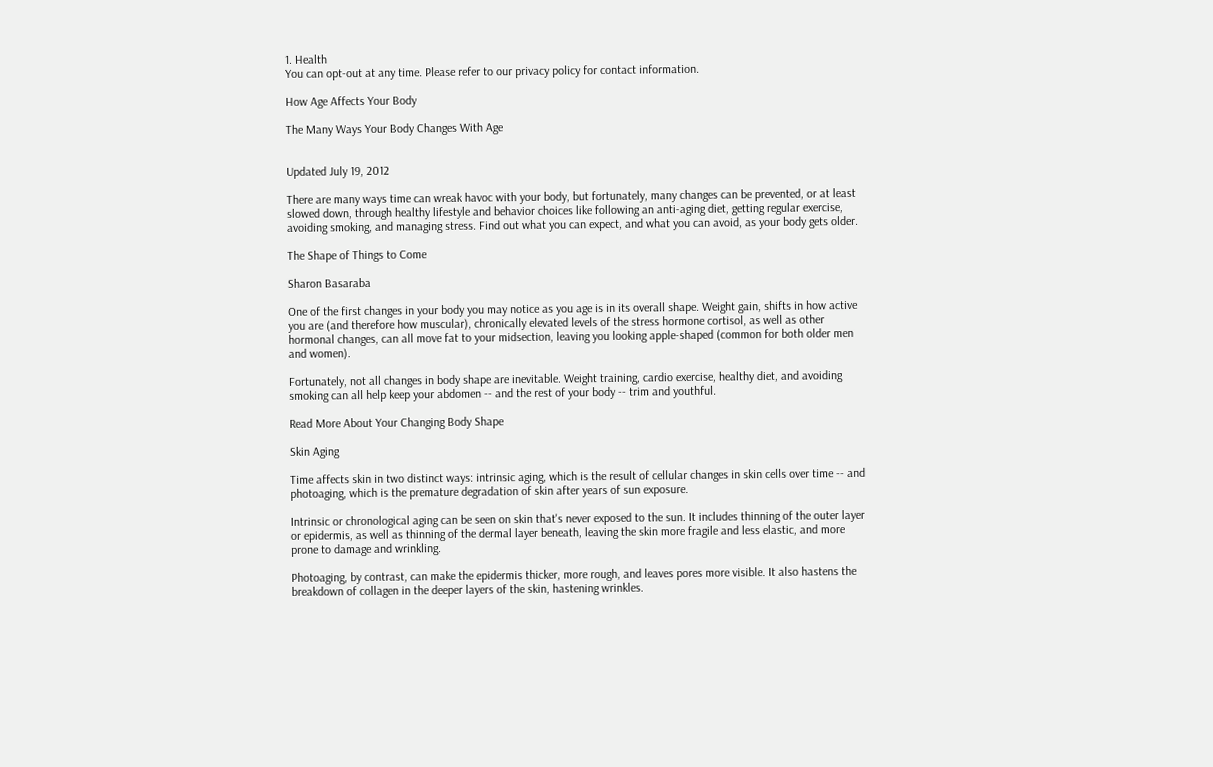1. Health
You can opt-out at any time. Please refer to our privacy policy for contact information.

How Age Affects Your Body

The Many Ways Your Body Changes With Age


Updated July 19, 2012

There are many ways time can wreak havoc with your body, but fortunately, many changes can be prevented, or at least slowed down, through healthy lifestyle and behavior choices like following an anti-aging diet, getting regular exercise, avoiding smoking, and managing stress. Find out what you can expect, and what you can avoid, as your body gets older.

The Shape of Things to Come

Sharon Basaraba

One of the first changes in your body you may notice as you age is in its overall shape. Weight gain, shifts in how active you are (and therefore how muscular), chronically elevated levels of the stress hormone cortisol, as well as other hormonal changes, can all move fat to your midsection, leaving you looking apple-shaped (common for both older men and women).

Fortunately, not all changes in body shape are inevitable. Weight training, cardio exercise, healthy diet, and avoiding smoking can all help keep your abdomen -- and the rest of your body -- trim and youthful.

Read More About Your Changing Body Shape

Skin Aging

Time affects skin in two distinct ways: intrinsic aging, which is the result of cellular changes in skin cells over time -- and photoaging, which is the premature degradation of skin after years of sun exposure.

Intrinsic or chronological aging can be seen on skin that's never exposed to the sun. It includes thinning of the outer layer or epidermis, as well as thinning of the dermal layer beneath, leaving the skin more fragile and less elastic, and more prone to damage and wrinkling.

Photoaging, by contrast, can make the epidermis thicker, more rough, and leaves pores more visible. It also hastens the breakdown of collagen in the deeper layers of the skin, hastening wrinkles.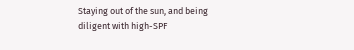Staying out of the sun, and being diligent with high-SPF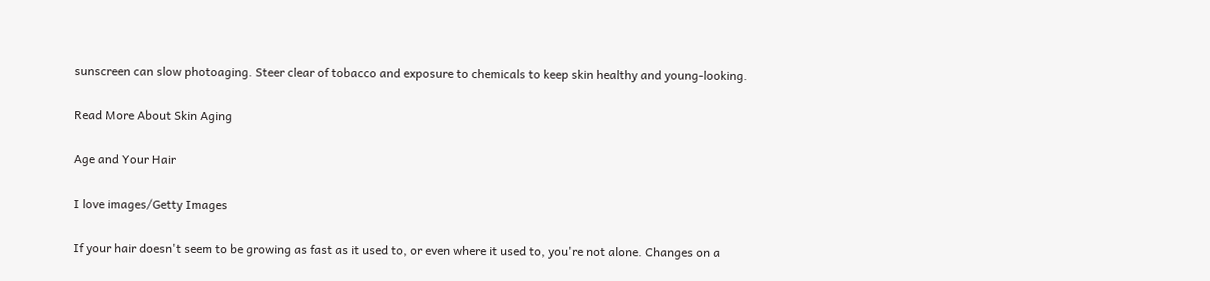sunscreen can slow photoaging. Steer clear of tobacco and exposure to chemicals to keep skin healthy and young-looking.

Read More About Skin Aging

Age and Your Hair

I love images/Getty Images

If your hair doesn't seem to be growing as fast as it used to, or even where it used to, you're not alone. Changes on a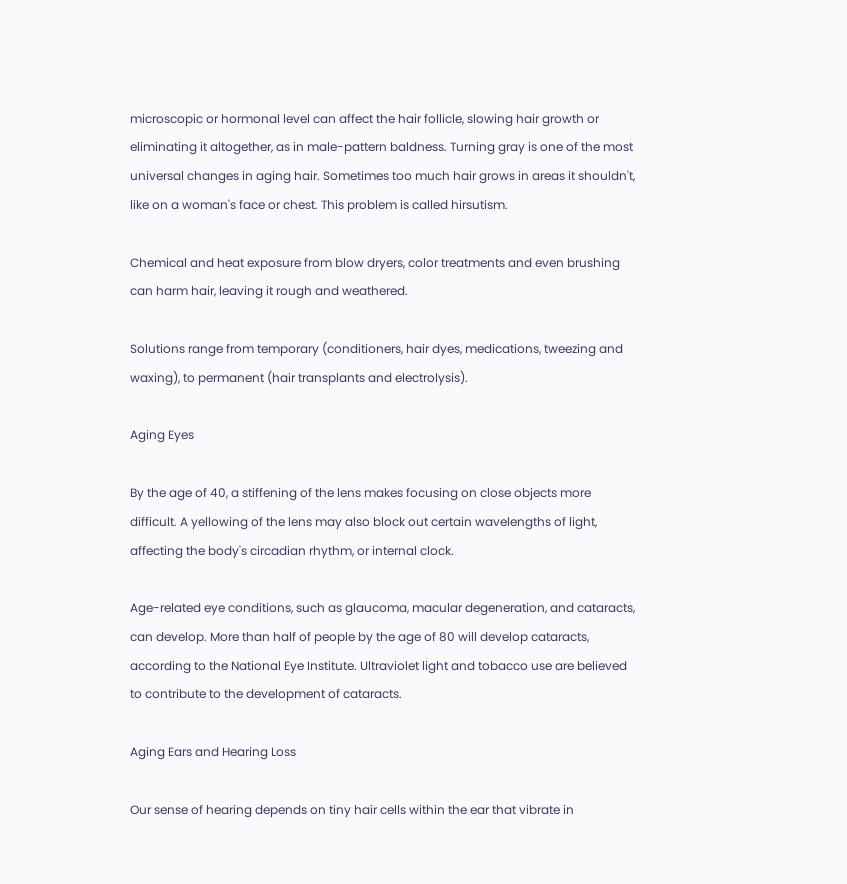microscopic or hormonal level can affect the hair follicle, slowing hair growth or eliminating it altogether, as in male-pattern baldness. Turning gray is one of the most universal changes in aging hair. Sometimes too much hair grows in areas it shouldn't, like on a woman's face or chest. This problem is called hirsutism.

Chemical and heat exposure from blow dryers, color treatments and even brushing can harm hair, leaving it rough and weathered.

Solutions range from temporary (conditioners, hair dyes, medications, tweezing and waxing), to permanent (hair transplants and electrolysis).

Aging Eyes

By the age of 40, a stiffening of the lens makes focusing on close objects more difficult. A yellowing of the lens may also block out certain wavelengths of light, affecting the body's circadian rhythm, or internal clock.

Age-related eye conditions, such as glaucoma, macular degeneration, and cataracts, can develop. More than half of people by the age of 80 will develop cataracts, according to the National Eye Institute. Ultraviolet light and tobacco use are believed to contribute to the development of cataracts.

Aging Ears and Hearing Loss

Our sense of hearing depends on tiny hair cells within the ear that vibrate in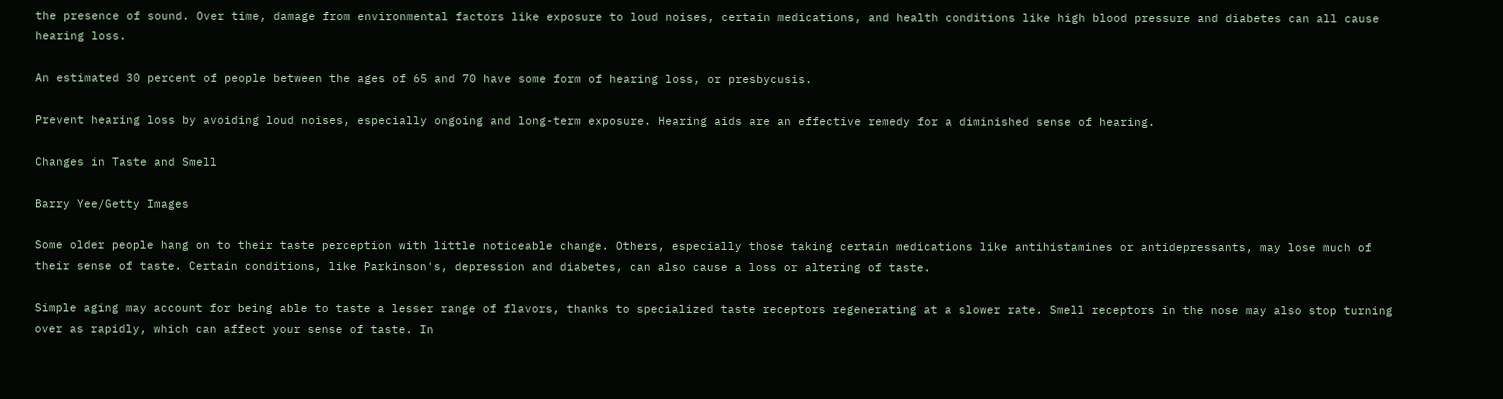the presence of sound. Over time, damage from environmental factors like exposure to loud noises, certain medications, and health conditions like high blood pressure and diabetes can all cause hearing loss.

An estimated 30 percent of people between the ages of 65 and 70 have some form of hearing loss, or presbycusis.

Prevent hearing loss by avoiding loud noises, especially ongoing and long-term exposure. Hearing aids are an effective remedy for a diminished sense of hearing.

Changes in Taste and Smell

Barry Yee/Getty Images

Some older people hang on to their taste perception with little noticeable change. Others, especially those taking certain medications like antihistamines or antidepressants, may lose much of their sense of taste. Certain conditions, like Parkinson's, depression and diabetes, can also cause a loss or altering of taste.

Simple aging may account for being able to taste a lesser range of flavors, thanks to specialized taste receptors regenerating at a slower rate. Smell receptors in the nose may also stop turning over as rapidly, which can affect your sense of taste. In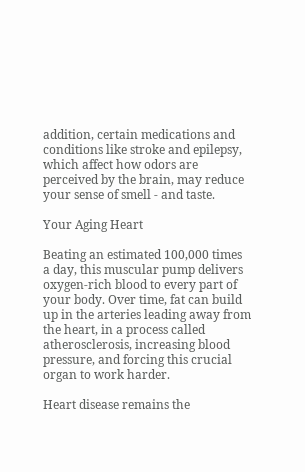addition, certain medications and conditions like stroke and epilepsy, which affect how odors are perceived by the brain, may reduce your sense of smell - and taste.

Your Aging Heart

Beating an estimated 100,000 times a day, this muscular pump delivers oxygen-rich blood to every part of your body. Over time, fat can build up in the arteries leading away from the heart, in a process called atherosclerosis, increasing blood pressure, and forcing this crucial organ to work harder.

Heart disease remains the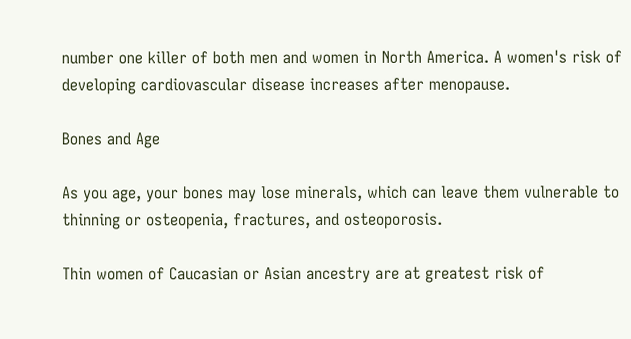number one killer of both men and women in North America. A women's risk of developing cardiovascular disease increases after menopause.

Bones and Age

As you age, your bones may lose minerals, which can leave them vulnerable to thinning or osteopenia, fractures, and osteoporosis.

Thin women of Caucasian or Asian ancestry are at greatest risk of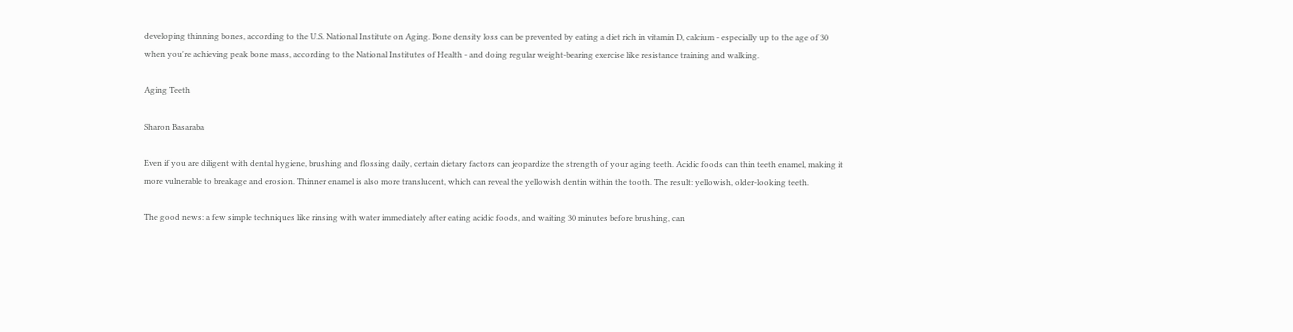developing thinning bones, according to the U.S. National Institute on Aging. Bone density loss can be prevented by eating a diet rich in vitamin D, calcium - especially up to the age of 30 when you're achieving peak bone mass, according to the National Institutes of Health - and doing regular weight-bearing exercise like resistance training and walking.

Aging Teeth

Sharon Basaraba

Even if you are diligent with dental hygiene, brushing and flossing daily, certain dietary factors can jeopardize the strength of your aging teeth. Acidic foods can thin teeth enamel, making it more vulnerable to breakage and erosion. Thinner enamel is also more translucent, which can reveal the yellowish dentin within the tooth. The result: yellowish, older-looking teeth.

The good news: a few simple techniques like rinsing with water immediately after eating acidic foods, and waiting 30 minutes before brushing, can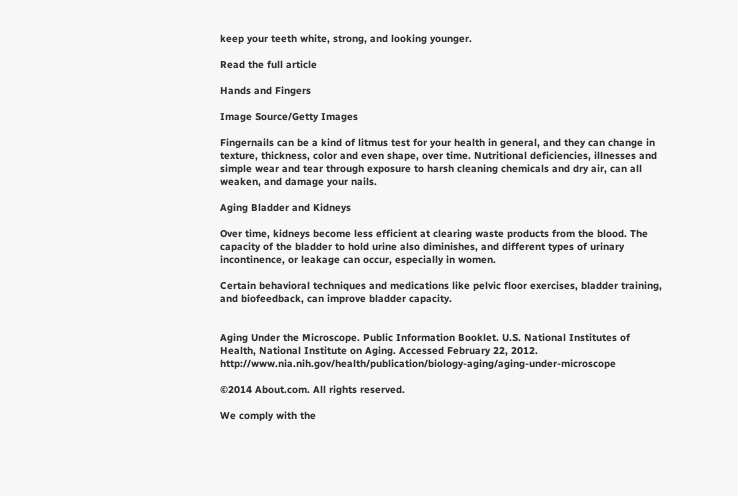keep your teeth white, strong, and looking younger.

Read the full article

Hands and Fingers

Image Source/Getty Images

Fingernails can be a kind of litmus test for your health in general, and they can change in texture, thickness, color and even shape, over time. Nutritional deficiencies, illnesses and simple wear and tear through exposure to harsh cleaning chemicals and dry air, can all weaken, and damage your nails.

Aging Bladder and Kidneys

Over time, kidneys become less efficient at clearing waste products from the blood. The capacity of the bladder to hold urine also diminishes, and different types of urinary incontinence, or leakage can occur, especially in women.

Certain behavioral techniques and medications like pelvic floor exercises, bladder training, and biofeedback, can improve bladder capacity.


Aging Under the Microscope. Public Information Booklet. U.S. National Institutes of Health, National Institute on Aging. Accessed February 22, 2012. http://www.nia.nih.gov/health/publication/biology-aging/aging-under-microscope

©2014 About.com. All rights reserved.

We comply with the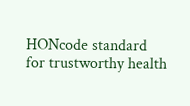HONcode standard
for trustworthy health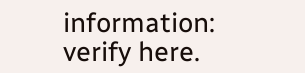information: verify here.